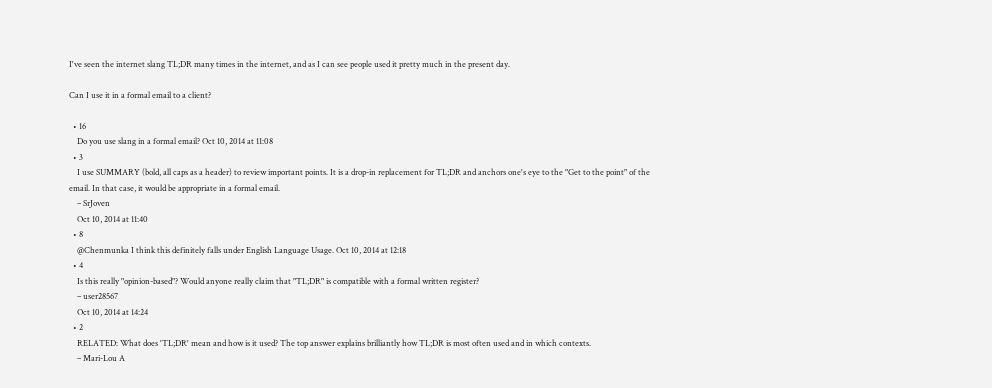I've seen the internet slang TL;DR many times in the internet, and as I can see people used it pretty much in the present day.

Can I use it in a formal email to a client?

  • 16
    Do you use slang in a formal email? Oct 10, 2014 at 11:08
  • 3
    I use SUMMARY (bold, all caps as a header) to review important points. It is a drop-in replacement for TL;DR and anchors one's eye to the "Get to the point" of the email. In that case, it would be appropriate in a formal email.
    – SrJoven
    Oct 10, 2014 at 11:40
  • 8
    @Chenmunka I think this definitely falls under English Language Usage. Oct 10, 2014 at 12:18
  • 4
    Is this really "opinion-based"? Would anyone really claim that "TL;DR" is compatible with a formal written register?
    – user28567
    Oct 10, 2014 at 14:24
  • 2
    RELATED: What does 'TL;DR' mean and how is it used? The top answer explains brilliantly how TL;DR is most often used and in which contexts.
    – Mari-Lou A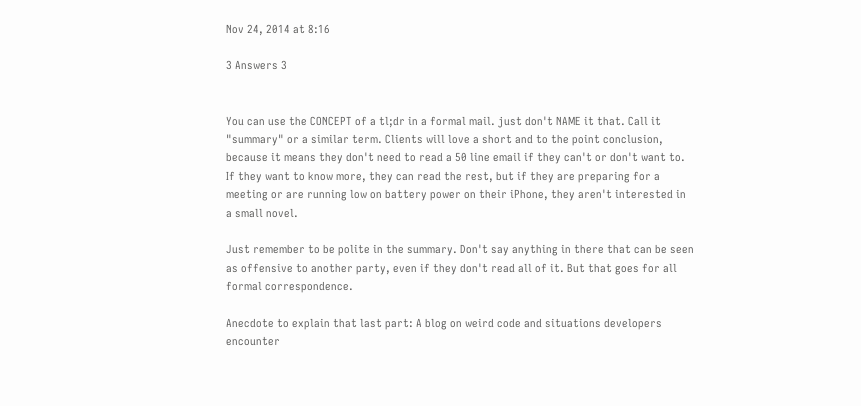Nov 24, 2014 at 8:16

3 Answers 3


You can use the CONCEPT of a tl;dr in a formal mail. just don't NAME it that. Call it "summary" or a similar term. Clients will love a short and to the point conclusion, because it means they don't need to read a 50 line email if they can't or don't want to. If they want to know more, they can read the rest, but if they are preparing for a meeting or are running low on battery power on their iPhone, they aren't interested in a small novel.

Just remember to be polite in the summary. Don't say anything in there that can be seen as offensive to another party, even if they don't read all of it. But that goes for all formal correspondence.

Anecdote to explain that last part: A blog on weird code and situations developers encounter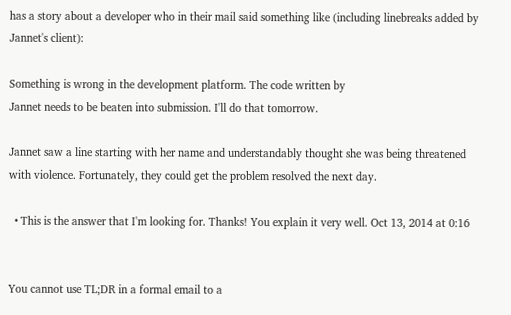has a story about a developer who in their mail said something like (including linebreaks added by Jannet's client):

Something is wrong in the development platform. The code written by
Jannet needs to be beaten into submission. I'll do that tomorrow.

Jannet saw a line starting with her name and understandably thought she was being threatened with violence. Fortunately, they could get the problem resolved the next day.

  • This is the answer that I'm looking for. Thanks! You explain it very well. Oct 13, 2014 at 0:16


You cannot use TL;DR in a formal email to a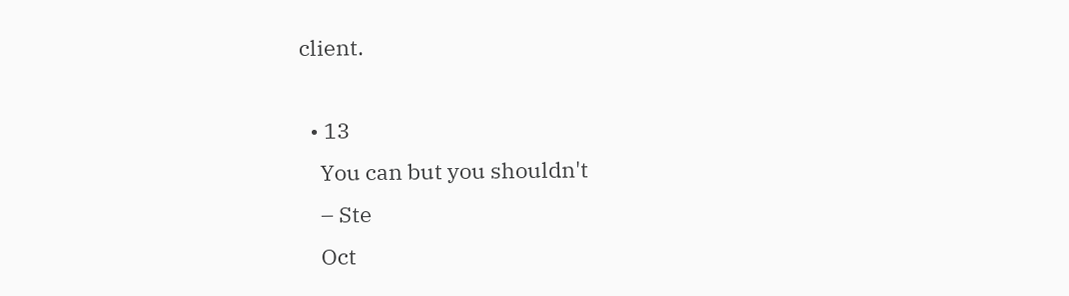client.

  • 13
    You can but you shouldn't
    – Ste
    Oct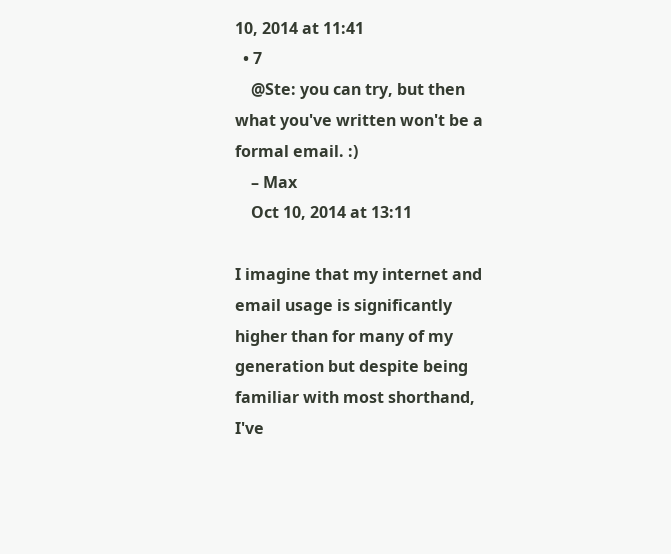10, 2014 at 11:41
  • 7
    @Ste: you can try, but then what you've written won't be a formal email. :)
    – Max
    Oct 10, 2014 at 13:11

I imagine that my internet and email usage is significantly higher than for many of my generation but despite being familiar with most shorthand, I've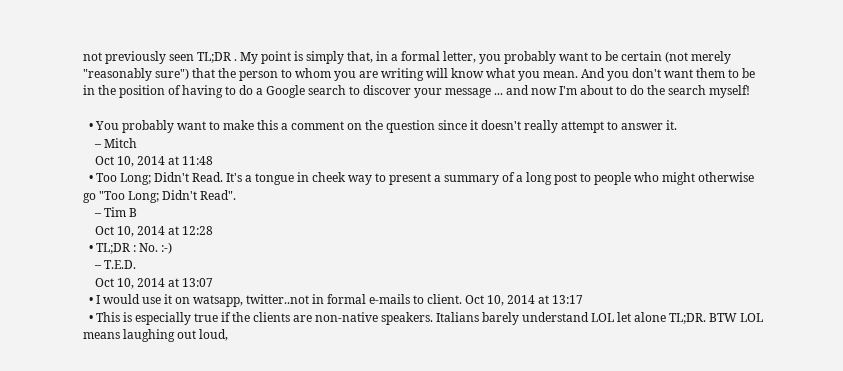not previously seen TL;DR . My point is simply that, in a formal letter, you probably want to be certain (not merely "reasonably sure") that the person to whom you are writing will know what you mean. And you don't want them to be in the position of having to do a Google search to discover your message ... and now I'm about to do the search myself!

  • You probably want to make this a comment on the question since it doesn't really attempt to answer it.
    – Mitch
    Oct 10, 2014 at 11:48
  • Too Long; Didn't Read. It's a tongue in cheek way to present a summary of a long post to people who might otherwise go "Too Long; Didn't Read".
    – Tim B
    Oct 10, 2014 at 12:28
  • TL;DR : No. :-)
    – T.E.D.
    Oct 10, 2014 at 13:07
  • I would use it on watsapp, twitter..not in formal e-mails to client. Oct 10, 2014 at 13:17
  • This is especially true if the clients are non-native speakers. Italians barely understand LOL let alone TL;DR. BTW LOL means laughing out loud,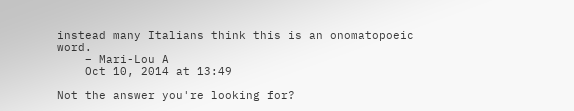instead many Italians think this is an onomatopoeic word.
    – Mari-Lou A
    Oct 10, 2014 at 13:49

Not the answer you're looking for?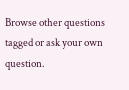Browse other questions tagged or ask your own question.